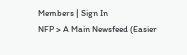Members | Sign In
NFP > A Main Newsfeed (Easier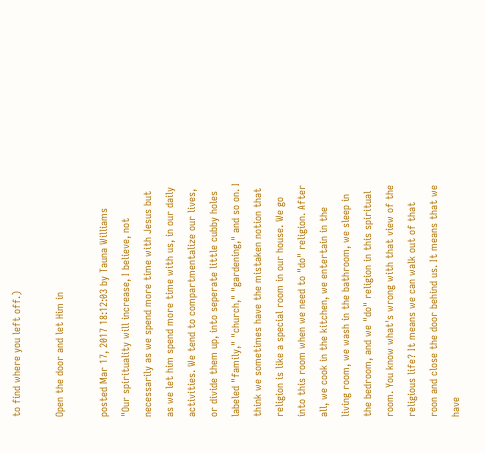to find where you left off.)

Open the door and let Him in

posted Mar 17, 2017 18:12:03 by Tauna Williams
"Our spirituality will increase, I believe, not necessarily as we spend more time with Jesus but as we let him spend more time with us, in our daily activities. We tend to compartmentalize our lives, or divide them up, into seperate little cubby holes labeled "family," "church," "gardening," and so on. I think we sometimes have the mistaken notion that religion is like a special room in our house. We go into this room when we need to "do" religion. After all, we cook in the kitchen, we entertain in the living room, we wash in the bathroom, we sleep in the bedroom, and we "do" religion in this spiritual room. You know what's wrong with that view of the religious life? It means we can walk out of that roon and close the door behind us. It means that we have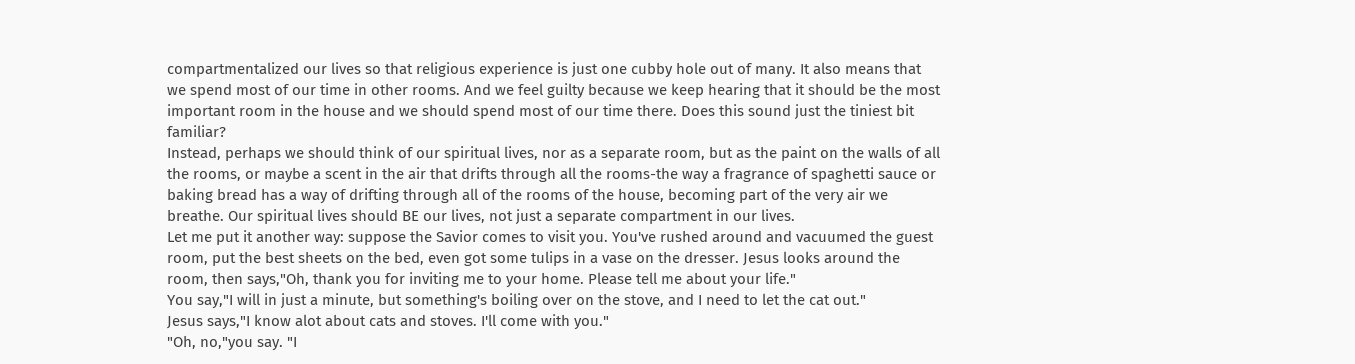compartmentalized our lives so that religious experience is just one cubby hole out of many. It also means that we spend most of our time in other rooms. And we feel guilty because we keep hearing that it should be the most important room in the house and we should spend most of our time there. Does this sound just the tiniest bit familiar?
Instead, perhaps we should think of our spiritual lives, nor as a separate room, but as the paint on the walls of all the rooms, or maybe a scent in the air that drifts through all the rooms-the way a fragrance of spaghetti sauce or baking bread has a way of drifting through all of the rooms of the house, becoming part of the very air we breathe. Our spiritual lives should BE our lives, not just a separate compartment in our lives.
Let me put it another way: suppose the Savior comes to visit you. You've rushed around and vacuumed the guest room, put the best sheets on the bed, even got some tulips in a vase on the dresser. Jesus looks around the room, then says,"Oh, thank you for inviting me to your home. Please tell me about your life."
You say,"I will in just a minute, but something's boiling over on the stove, and I need to let the cat out."
Jesus says,"I know alot about cats and stoves. I'll come with you."
"Oh, no,"you say. "I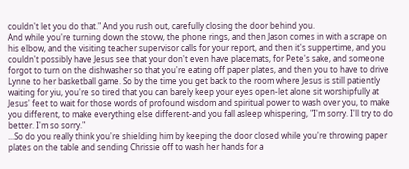couldn't let you do that." And you rush out, carefully closing the door behind you.
And while you're turning down the stovw, the phone rings, and then Jason comes in with a scrape on his elbow, and the visiting teacher supervisor calls for your report, and then it's suppertime, and you couldn't possibly have Jesus see that your don't even have placemats, for Pete's sake, and someone forgot to turn on the dishwasher so that you're eating off paper plates, and then you to have to drive Lynne to her basketball game. So by the time you get back to the room where Jesus is still patiently waiting for yiu, you're so tired that you can barely keep your eyes open-let alone sit worshipfully at Jesus' feet to wait for those words of profound wisdom and spiritual power to wash over you, to make you different, to make everything else different-and you fall asleep whispering, "I'm sorry. I'll try to do better. I'm so sorry."
...So do you really think you're shielding him by keeping the door closed while you're throwing paper plates on the table and sending Chrissie off to wash her hands for a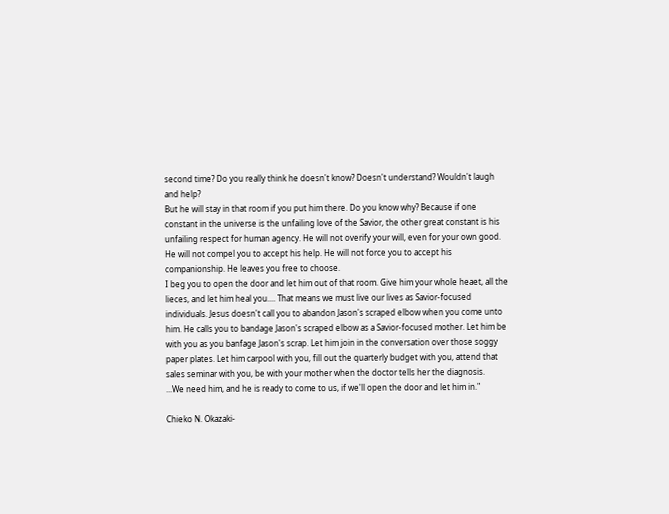second time? Do you really think he doesn't know? Doesn't understand? Wouldn't laugh and help?
But he will stay in that room if you put him there. Do you know why? Because if one constant in the universe is the unfailing love of the Savior, the other great constant is his unfailing respect for human agency. He will not overify your will, even for your own good. He will not compel you to accept his help. He will not force you to accept his companionship. He leaves you free to choose.
I beg you to open the door and let him out of that room. Give him your whole heaet, all the lieces, and let him heal you.... That means we must live our lives as Savior-focused individuals. Jesus doesn't call you to abandon Jason's scraped elbow when you come unto him. He calls you to bandage Jason's scraped elbow as a Savior-focused mother. Let him be with you as you banfage Jason's scrap. Let him join in the conversation over those soggy paper plates. Let him carpool with you, fill out the quarterly budget with you, attend that sales seminar with you, be with your mother when the doctor tells her the diagnosis.
...We need him, and he is ready to come to us, if we'll open the door and let him in."

Chieko N. Okazaki-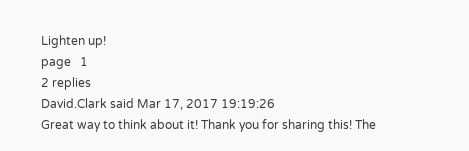Lighten up!
page   1
2 replies
David.Clark said Mar 17, 2017 19:19:26
Great way to think about it! Thank you for sharing this! The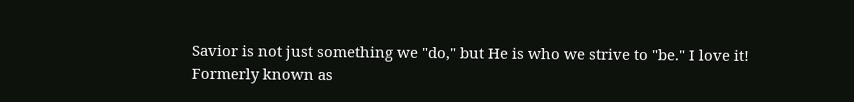Savior is not just something we "do," but He is who we strive to "be." I love it!
Formerly known as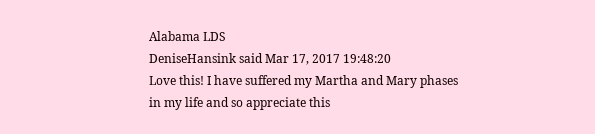Alabama LDS
DeniseHansink said Mar 17, 2017 19:48:20
Love this! I have suffered my Martha and Mary phases in my life and so appreciate this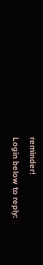reminder!
Login below to reply: